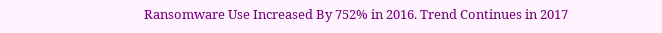Ransomware Use Increased By 752% in 2016. Trend Continues in 2017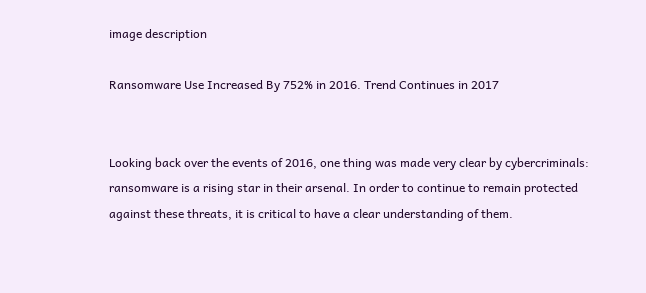image description

Ransomware Use Increased By 752% in 2016. Trend Continues in 2017


Looking back over the events of 2016, one thing was made very clear by cybercriminals: ransomware is a rising star in their arsenal. In order to continue to remain protected against these threats, it is critical to have a clear understanding of them.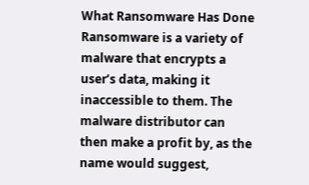What Ransomware Has Done
Ransomware is a variety of malware that encrypts a user’s data, making it inaccessible to them. The malware distributor can then make a profit by, as the name would suggest,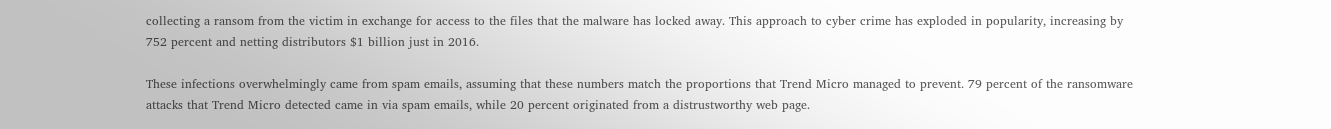collecting a ransom from the victim in exchange for access to the files that the malware has locked away. This approach to cyber crime has exploded in popularity, increasing by 752 percent and netting distributors $1 billion just in 2016.

These infections overwhelmingly came from spam emails, assuming that these numbers match the proportions that Trend Micro managed to prevent. 79 percent of the ransomware attacks that Trend Micro detected came in via spam emails, while 20 percent originated from a distrustworthy web page.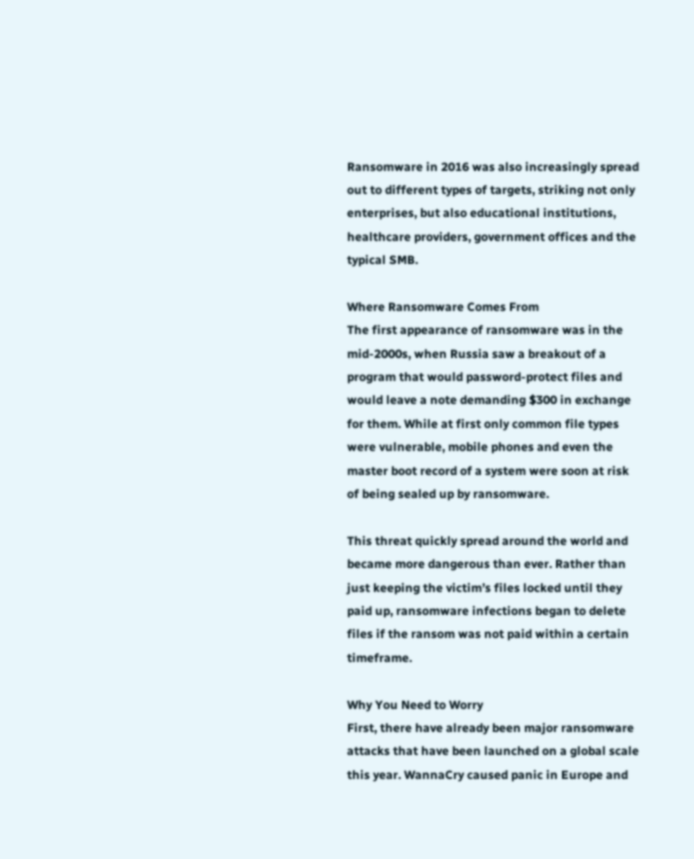Ransomware in 2016 was also increasingly spread out to different types of targets, striking not only enterprises, but also educational institutions, healthcare providers, government offices and the typical SMB.

Where Ransomware Comes From
The first appearance of ransomware was in the mid-2000s, when Russia saw a breakout of a program that would password-protect files and would leave a note demanding $300 in exchange for them. While at first only common file types were vulnerable, mobile phones and even the master boot record of a system were soon at risk of being sealed up by ransomware.

This threat quickly spread around the world and became more dangerous than ever. Rather than just keeping the victim’s files locked until they paid up, ransomware infections began to delete files if the ransom was not paid within a certain timeframe.

Why You Need to Worry
First, there have already been major ransomware attacks that have been launched on a global scale this year. WannaCry caused panic in Europe and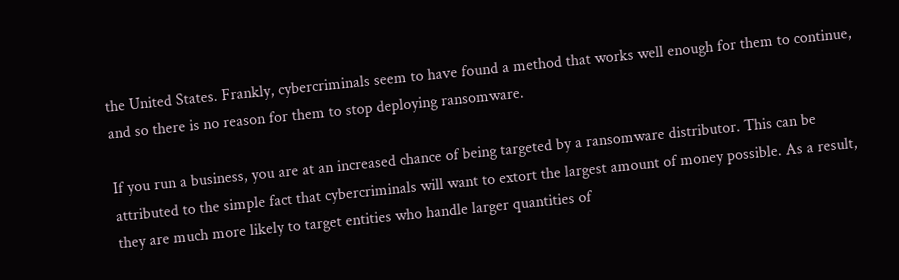the United States. Frankly, cybercriminals seem to have found a method that works well enough for them to continue, and so there is no reason for them to stop deploying ransomware.

If you run a business, you are at an increased chance of being targeted by a ransomware distributor. This can be attributed to the simple fact that cybercriminals will want to extort the largest amount of money possible. As a result, they are much more likely to target entities who handle larger quantities of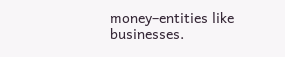money–entities like businesses.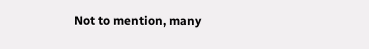Not to mention, many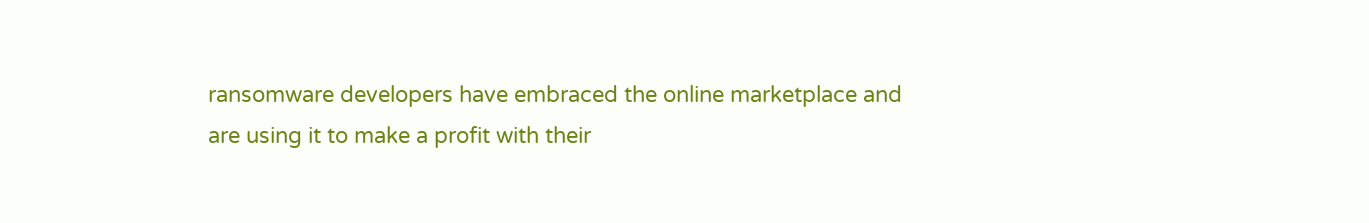ransomware developers have embraced the online marketplace and are using it to make a profit with their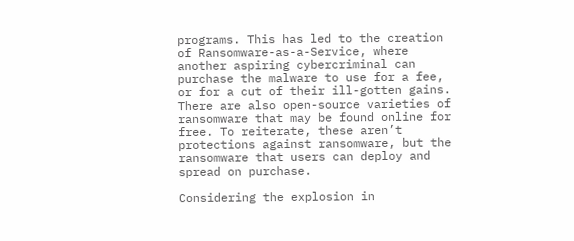programs. This has led to the creation of Ransomware-as-a-Service, where another aspiring cybercriminal can purchase the malware to use for a fee, or for a cut of their ill-gotten gains. There are also open-source varieties of ransomware that may be found online for free. To reiterate, these aren’t protections against ransomware, but the ransomware that users can deploy and spread on purchase.

Considering the explosion in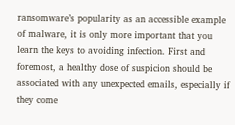ransomware’s popularity as an accessible example of malware, it is only more important that you learn the keys to avoiding infection. First and foremost, a healthy dose of suspicion should be associated with any unexpected emails, especially if they come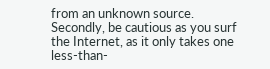from an unknown source. Secondly, be cautious as you surf the Internet, as it only takes one less-than-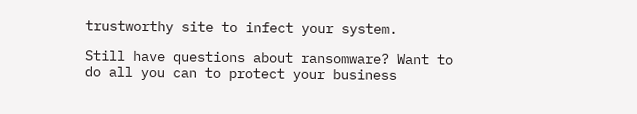trustworthy site to infect your system.

Still have questions about ransomware? Want to do all you can to protect your business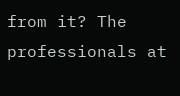from it? The professionals at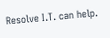Resolve I.T. can help.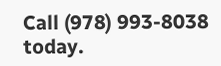Call (978) 993-8038 today.